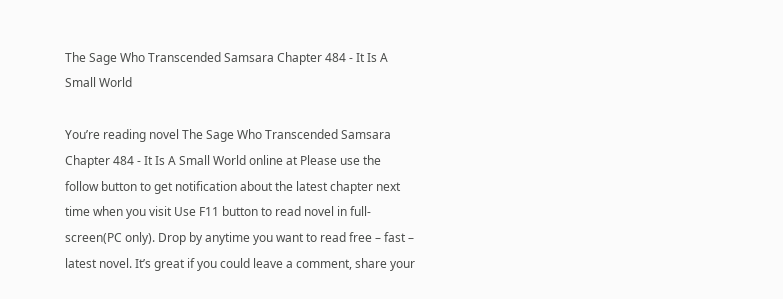The Sage Who Transcended Samsara Chapter 484 - It Is A Small World

You’re reading novel The Sage Who Transcended Samsara Chapter 484 - It Is A Small World online at Please use the follow button to get notification about the latest chapter next time when you visit Use F11 button to read novel in full-screen(PC only). Drop by anytime you want to read free – fast – latest novel. It’s great if you could leave a comment, share your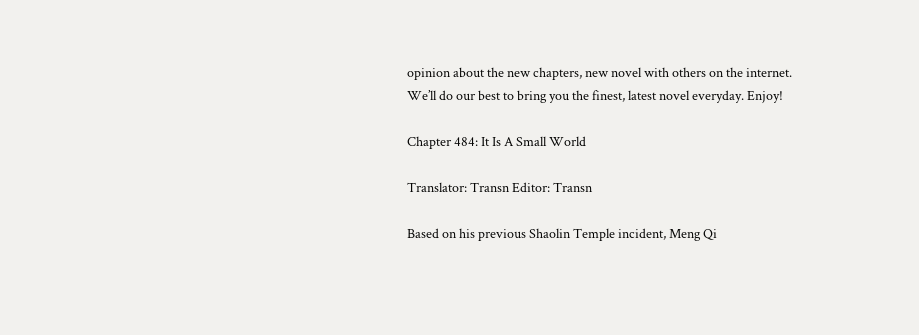opinion about the new chapters, new novel with others on the internet. We’ll do our best to bring you the finest, latest novel everyday. Enjoy!

Chapter 484: It Is A Small World

Translator: Transn Editor: Transn

Based on his previous Shaolin Temple incident, Meng Qi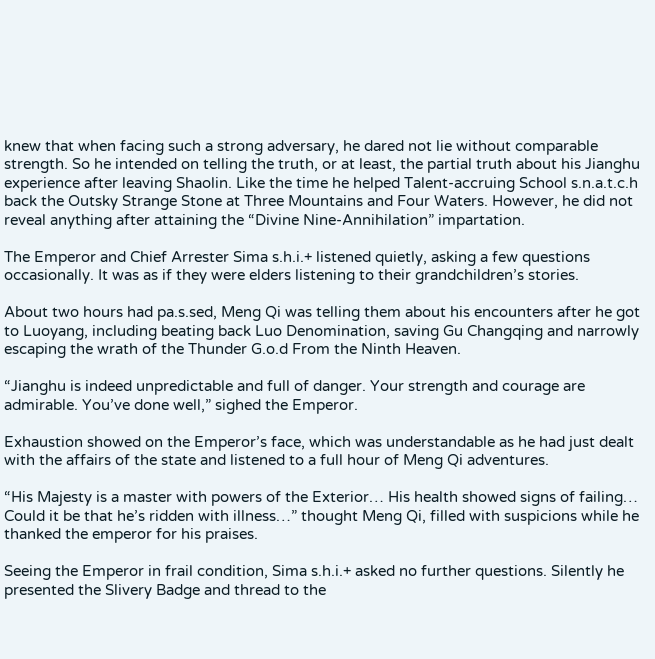knew that when facing such a strong adversary, he dared not lie without comparable strength. So he intended on telling the truth, or at least, the partial truth about his Jianghu experience after leaving Shaolin. Like the time he helped Talent-accruing School s.n.a.t.c.h back the Outsky Strange Stone at Three Mountains and Four Waters. However, he did not reveal anything after attaining the “Divine Nine-Annihilation” impartation.

The Emperor and Chief Arrester Sima s.h.i.+ listened quietly, asking a few questions occasionally. It was as if they were elders listening to their grandchildren’s stories.

About two hours had pa.s.sed, Meng Qi was telling them about his encounters after he got to Luoyang, including beating back Luo Denomination, saving Gu Changqing and narrowly escaping the wrath of the Thunder G.o.d From the Ninth Heaven.

“Jianghu is indeed unpredictable and full of danger. Your strength and courage are admirable. You’ve done well,” sighed the Emperor.

Exhaustion showed on the Emperor’s face, which was understandable as he had just dealt with the affairs of the state and listened to a full hour of Meng Qi adventures.

“His Majesty is a master with powers of the Exterior… His health showed signs of failing… Could it be that he’s ridden with illness…” thought Meng Qi, filled with suspicions while he thanked the emperor for his praises.

Seeing the Emperor in frail condition, Sima s.h.i.+ asked no further questions. Silently he presented the Slivery Badge and thread to the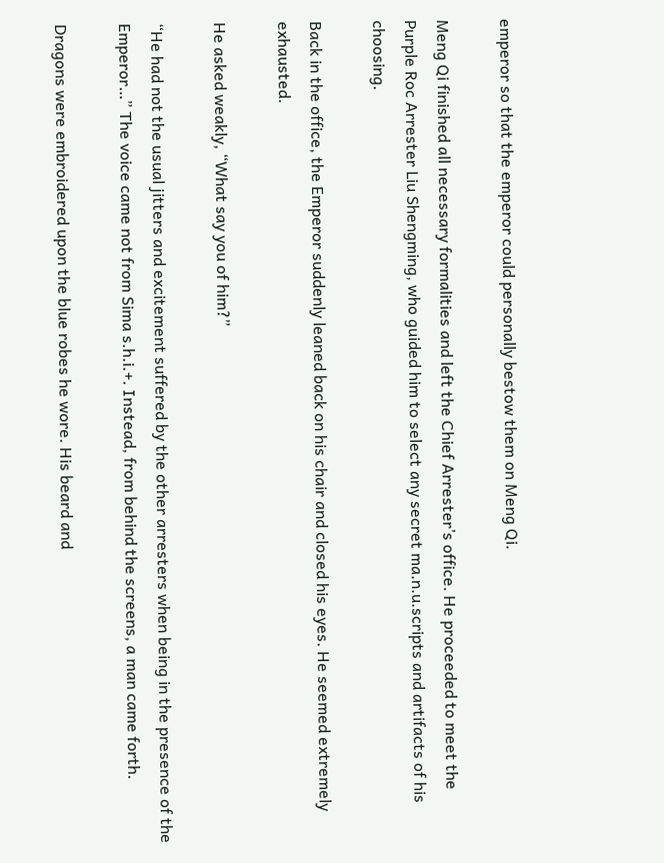emperor so that the emperor could personally bestow them on Meng Qi.

Meng Qi finished all necessary formalities and left the Chief Arrester’s office. He proceeded to meet the Purple Roc Arrester Liu Shengming, who guided him to select any secret ma.n.u.scripts and artifacts of his choosing.

Back in the office, the Emperor suddenly leaned back on his chair and closed his eyes. He seemed extremely exhausted.

He asked weakly, “What say you of him?”

“He had not the usual jitters and excitement suffered by the other arresters when being in the presence of the Emperor…” The voice came not from Sima s.h.i.+. Instead, from behind the screens, a man came forth.

Dragons were embroidered upon the blue robes he wore. His beard and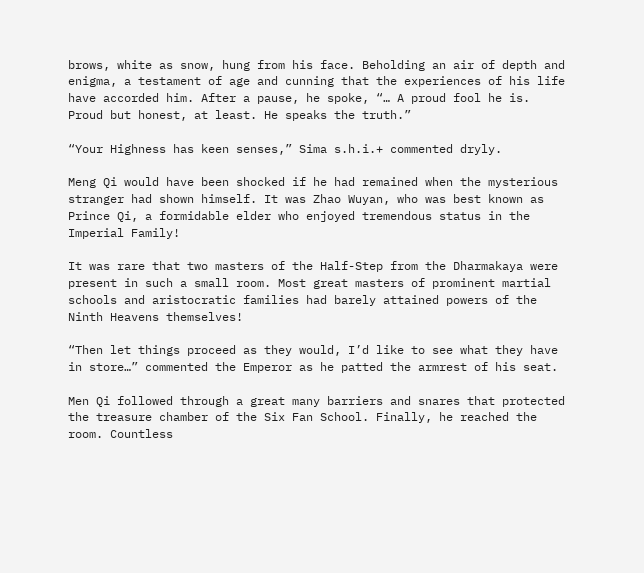brows, white as snow, hung from his face. Beholding an air of depth and enigma, a testament of age and cunning that the experiences of his life have accorded him. After a pause, he spoke, “… A proud fool he is. Proud but honest, at least. He speaks the truth.”

“Your Highness has keen senses,” Sima s.h.i.+ commented dryly.

Meng Qi would have been shocked if he had remained when the mysterious stranger had shown himself. It was Zhao Wuyan, who was best known as Prince Qi, a formidable elder who enjoyed tremendous status in the Imperial Family!

It was rare that two masters of the Half-Step from the Dharmakaya were present in such a small room. Most great masters of prominent martial schools and aristocratic families had barely attained powers of the Ninth Heavens themselves!

“Then let things proceed as they would, I’d like to see what they have in store…” commented the Emperor as he patted the armrest of his seat.

Men Qi followed through a great many barriers and snares that protected the treasure chamber of the Six Fan School. Finally, he reached the room. Countless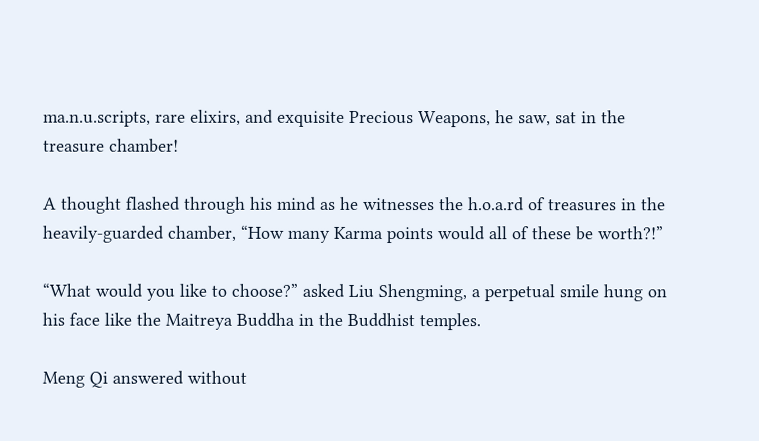ma.n.u.scripts, rare elixirs, and exquisite Precious Weapons, he saw, sat in the treasure chamber!

A thought flashed through his mind as he witnesses the h.o.a.rd of treasures in the heavily-guarded chamber, “How many Karma points would all of these be worth?!”

“What would you like to choose?” asked Liu Shengming, a perpetual smile hung on his face like the Maitreya Buddha in the Buddhist temples.

Meng Qi answered without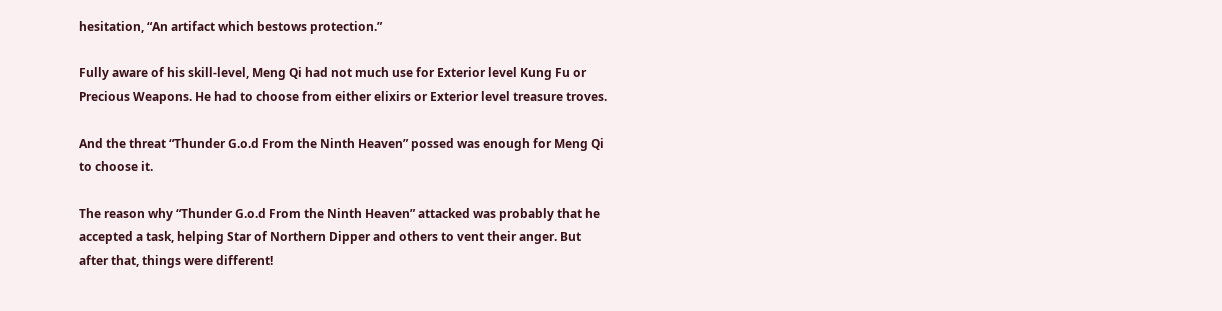hesitation, “An artifact which bestows protection.”

Fully aware of his skill-level, Meng Qi had not much use for Exterior level Kung Fu or Precious Weapons. He had to choose from either elixirs or Exterior level treasure troves.

And the threat “Thunder G.o.d From the Ninth Heaven” possed was enough for Meng Qi to choose it.

The reason why “Thunder G.o.d From the Ninth Heaven” attacked was probably that he accepted a task, helping Star of Northern Dipper and others to vent their anger. But after that, things were different!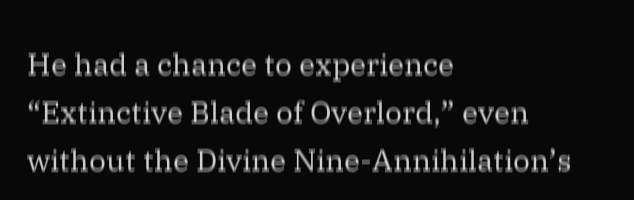He had a chance to experience “Extinctive Blade of Overlord,” even without the Divine Nine-Annihilation’s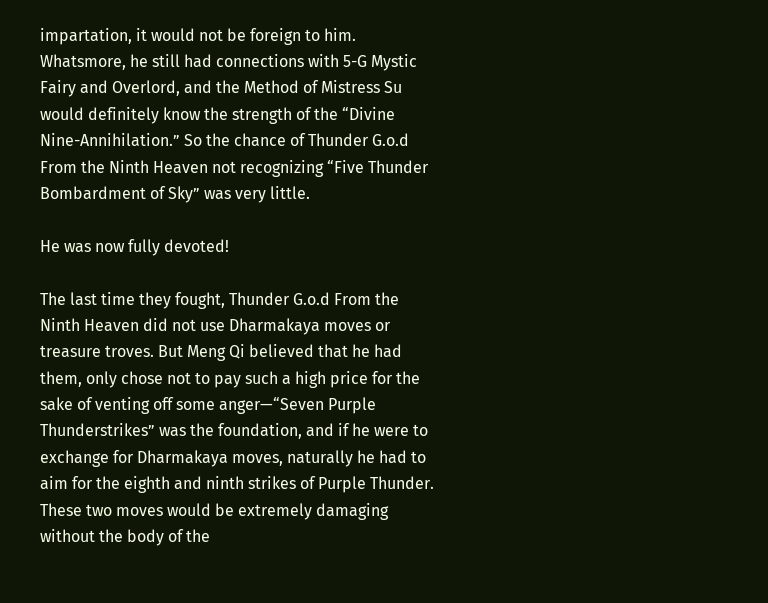impartation, it would not be foreign to him. Whatsmore, he still had connections with 5-G Mystic Fairy and Overlord, and the Method of Mistress Su would definitely know the strength of the “Divine Nine-Annihilation.” So the chance of Thunder G.o.d From the Ninth Heaven not recognizing “Five Thunder Bombardment of Sky” was very little.

He was now fully devoted!

The last time they fought, Thunder G.o.d From the Ninth Heaven did not use Dharmakaya moves or treasure troves. But Meng Qi believed that he had them, only chose not to pay such a high price for the sake of venting off some anger—“Seven Purple Thunderstrikes” was the foundation, and if he were to exchange for Dharmakaya moves, naturally he had to aim for the eighth and ninth strikes of Purple Thunder. These two moves would be extremely damaging without the body of the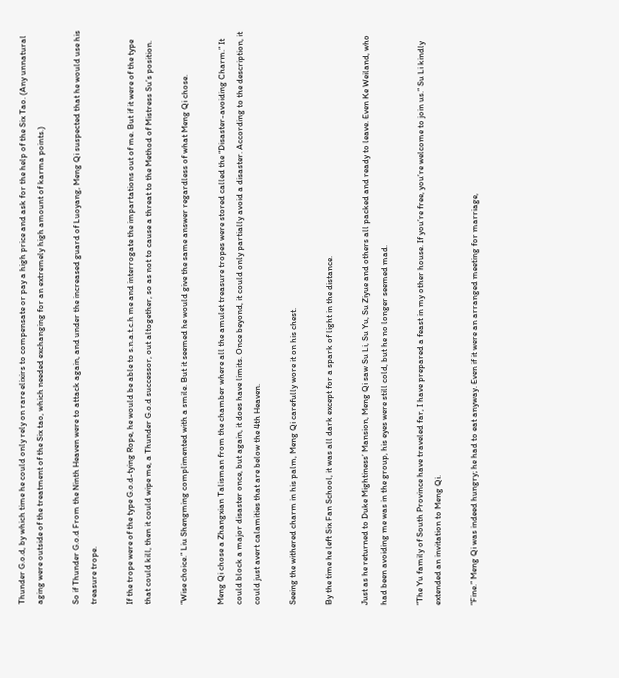Thunder G.o.d, by which time he could only rely on rare elixirs to compensate or pay a high price and ask for the help of the Six Tao. (Any unnatural aging were outside of the treatment of the Six tao, which needed exchanging for an extremely high amount of karma points.)

So if Thunder G.o.d From the Ninth Heaven were to attack again, and under the increased guard of Luoyang, Meng Qi suspected that he would use his treasure trope.

If the trope were of the type G.o.d-tying Rope, he would be able to s.n.a.t.c.h me and interrogate the impartations out of me. But if it were of the type that could kill, then it could wipe me, a Thunder G.o.d successor, out altogether, so as not to cause a threat to the Method of Mistress Su’s position.

“Wise choice.” Liu Shengming complimented with a smile. But it seemed he would give the same answer regardless of what Meng Qi chose.

Meng Qi chose a Zhangxian Talisman from the chamber where all the amulet treasure tropes were stored called the “Disaster-avoiding Charm.” It could block a major disaster once, but again, it does have limits. Once beyond, it could only partially avoid a disaster. According to the description, it could just avert calamities that are below the 4th Heaven.

Seeing the withered charm in his palm, Meng Qi carefully wore it on his chest.

By the time he left Six Fan School, it was all dark except for a spark of light in the distance.

Just as he returned to Duke Mightiness’ Mansion, Meng Qi saw Su Li, Su Yu, Su Ziyue and others all packed and ready to leave. Even Ke Weiland, who had been avoiding me was in the group, his eyes were still cold, but he no longer seemed mad.

“The Yu family of South Province have traveled far, I have prepared a feast in my other house. If you’re free, you’re welcome to join us.” Su Li kindly extended an invitation to Meng Qi.

“Fine.” Meng Qi was indeed hungry; he had to eat anyway. Even if it were an arranged meeting for marriage,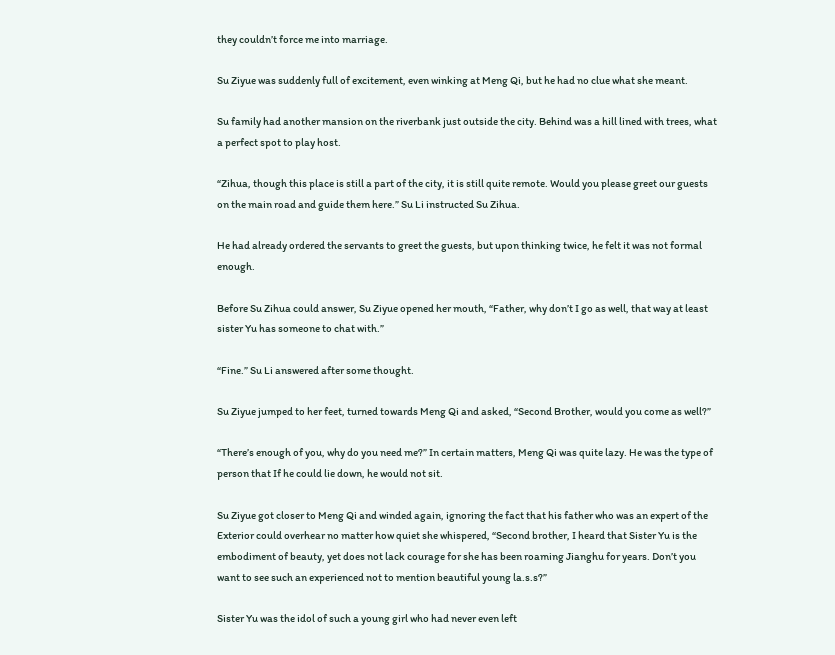they couldn’t force me into marriage.

Su Ziyue was suddenly full of excitement, even winking at Meng Qi, but he had no clue what she meant.

Su family had another mansion on the riverbank just outside the city. Behind was a hill lined with trees, what a perfect spot to play host.

“Zihua, though this place is still a part of the city, it is still quite remote. Would you please greet our guests on the main road and guide them here.” Su Li instructed Su Zihua.

He had already ordered the servants to greet the guests, but upon thinking twice, he felt it was not formal enough.

Before Su Zihua could answer, Su Ziyue opened her mouth, “Father, why don’t I go as well, that way at least sister Yu has someone to chat with.”

“Fine.” Su Li answered after some thought.

Su Ziyue jumped to her feet, turned towards Meng Qi and asked, “Second Brother, would you come as well?”

“There’s enough of you, why do you need me?” In certain matters, Meng Qi was quite lazy. He was the type of person that If he could lie down, he would not sit.

Su Ziyue got closer to Meng Qi and winded again, ignoring the fact that his father who was an expert of the Exterior could overhear no matter how quiet she whispered, “Second brother, I heard that Sister Yu is the embodiment of beauty, yet does not lack courage for she has been roaming Jianghu for years. Don’t you want to see such an experienced not to mention beautiful young la.s.s?”

Sister Yu was the idol of such a young girl who had never even left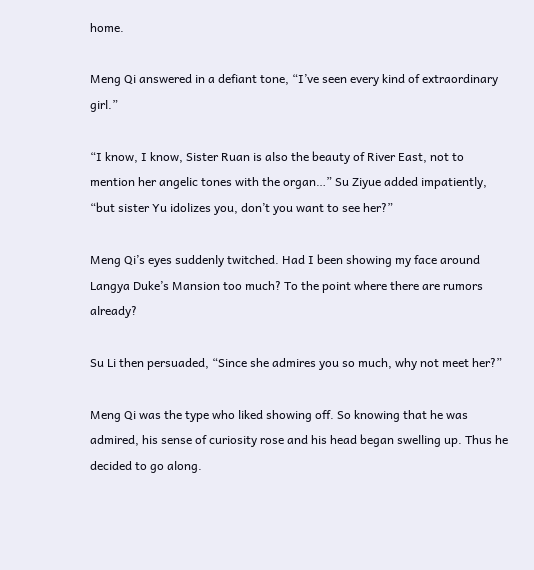home.

Meng Qi answered in a defiant tone, “I’ve seen every kind of extraordinary girl.”

“I know, I know, Sister Ruan is also the beauty of River East, not to mention her angelic tones with the organ…” Su Ziyue added impatiently, “but sister Yu idolizes you, don’t you want to see her?”

Meng Qi’s eyes suddenly twitched. Had I been showing my face around Langya Duke’s Mansion too much? To the point where there are rumors already?

Su Li then persuaded, “Since she admires you so much, why not meet her?”

Meng Qi was the type who liked showing off. So knowing that he was admired, his sense of curiosity rose and his head began swelling up. Thus he decided to go along.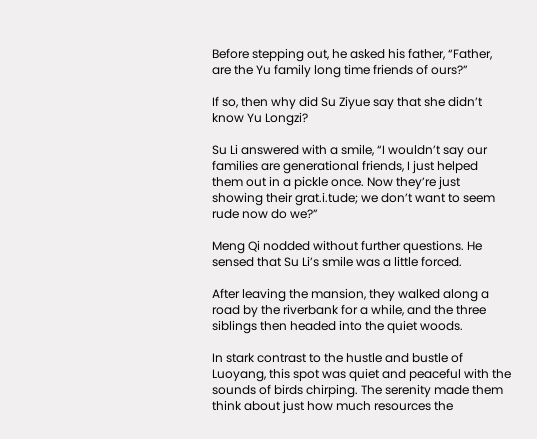Before stepping out, he asked his father, “Father, are the Yu family long time friends of ours?”

If so, then why did Su Ziyue say that she didn’t know Yu Longzi?

Su Li answered with a smile, “I wouldn’t say our families are generational friends, I just helped them out in a pickle once. Now they’re just showing their grat.i.tude; we don’t want to seem rude now do we?”

Meng Qi nodded without further questions. He sensed that Su Li’s smile was a little forced.

After leaving the mansion, they walked along a road by the riverbank for a while, and the three siblings then headed into the quiet woods.

In stark contrast to the hustle and bustle of Luoyang, this spot was quiet and peaceful with the sounds of birds chirping. The serenity made them think about just how much resources the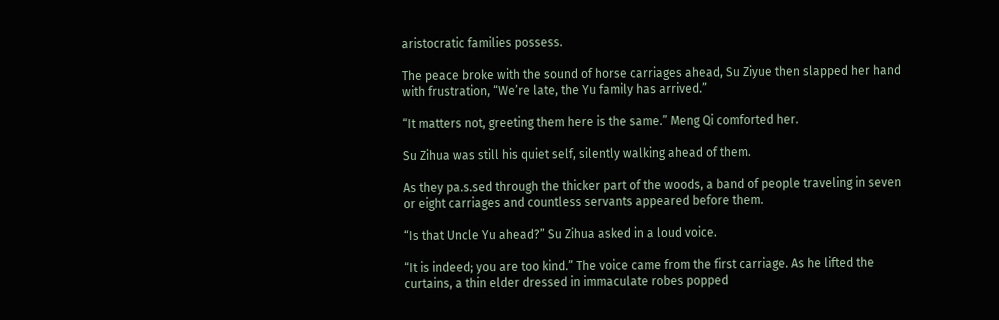aristocratic families possess.

The peace broke with the sound of horse carriages ahead, Su Ziyue then slapped her hand with frustration, “We’re late, the Yu family has arrived.”

“It matters not, greeting them here is the same.” Meng Qi comforted her.

Su Zihua was still his quiet self, silently walking ahead of them.

As they pa.s.sed through the thicker part of the woods, a band of people traveling in seven or eight carriages and countless servants appeared before them.

“Is that Uncle Yu ahead?” Su Zihua asked in a loud voice.

“It is indeed; you are too kind.” The voice came from the first carriage. As he lifted the curtains, a thin elder dressed in immaculate robes popped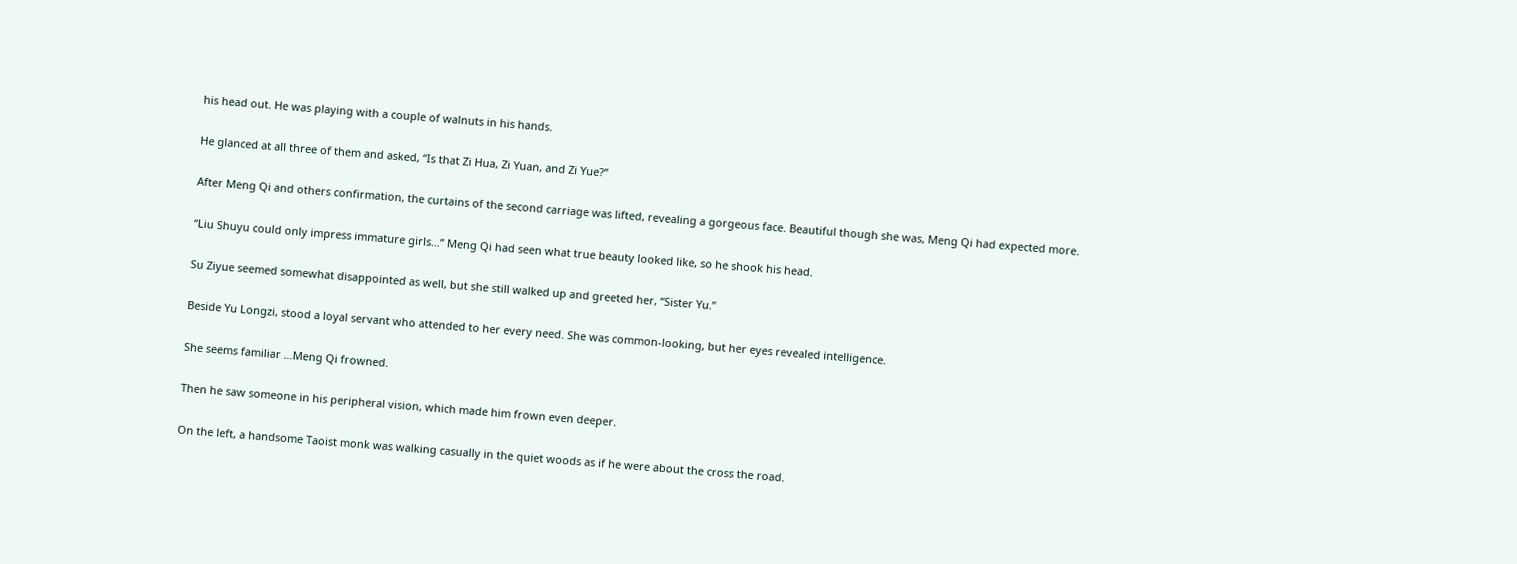his head out. He was playing with a couple of walnuts in his hands.

He glanced at all three of them and asked, “Is that Zi Hua, Zi Yuan, and Zi Yue?”

After Meng Qi and others confirmation, the curtains of the second carriage was lifted, revealing a gorgeous face. Beautiful though she was, Meng Qi had expected more.

“Liu Shuyu could only impress immature girls…” Meng Qi had seen what true beauty looked like, so he shook his head.

Su Ziyue seemed somewhat disappointed as well, but she still walked up and greeted her, “Sister Yu.”

Beside Yu Longzi, stood a loyal servant who attended to her every need. She was common-looking, but her eyes revealed intelligence.

She seems familiar …Meng Qi frowned.

Then he saw someone in his peripheral vision, which made him frown even deeper.

On the left, a handsome Taoist monk was walking casually in the quiet woods as if he were about the cross the road.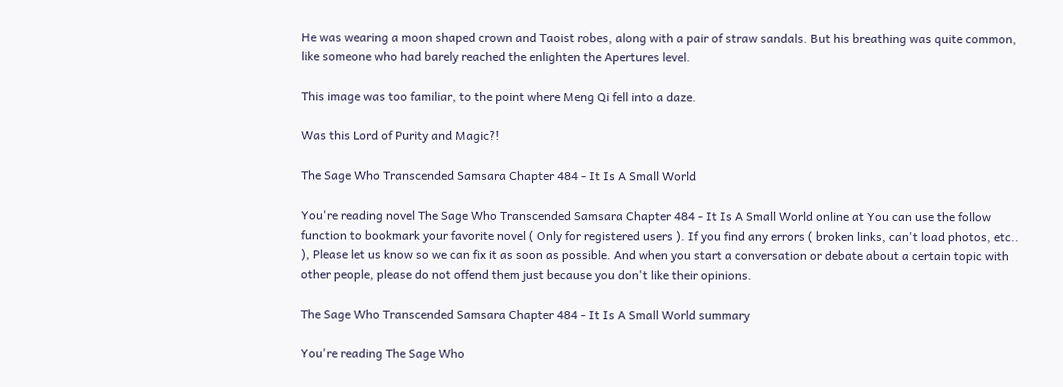He was wearing a moon shaped crown and Taoist robes, along with a pair of straw sandals. But his breathing was quite common, like someone who had barely reached the enlighten the Apertures level.

This image was too familiar, to the point where Meng Qi fell into a daze.

Was this Lord of Purity and Magic?!

The Sage Who Transcended Samsara Chapter 484 - It Is A Small World

You're reading novel The Sage Who Transcended Samsara Chapter 484 - It Is A Small World online at You can use the follow function to bookmark your favorite novel ( Only for registered users ). If you find any errors ( broken links, can't load photos, etc.. ), Please let us know so we can fix it as soon as possible. And when you start a conversation or debate about a certain topic with other people, please do not offend them just because you don't like their opinions.

The Sage Who Transcended Samsara Chapter 484 - It Is A Small World summary

You're reading The Sage Who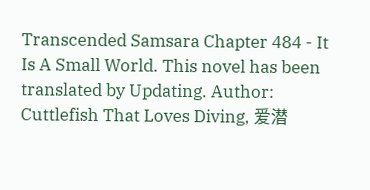Transcended Samsara Chapter 484 - It Is A Small World. This novel has been translated by Updating. Author: Cuttlefish That Loves Diving, 爱潜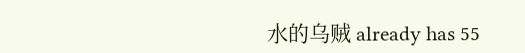水的乌贼 already has 55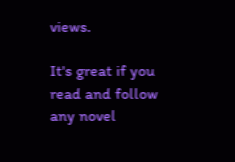views.

It's great if you read and follow any novel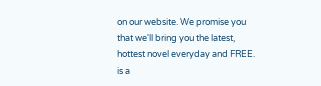on our website. We promise you that we'll bring you the latest, hottest novel everyday and FREE. is a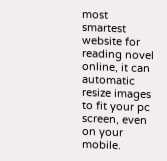most smartest website for reading novel online, it can automatic resize images to fit your pc screen, even on your mobile.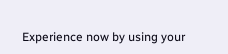Experience now by using your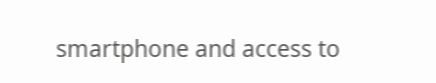smartphone and access to